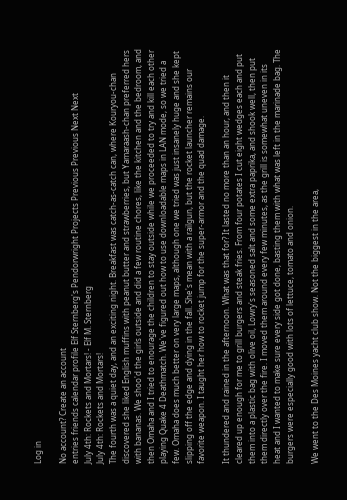Log in

No account? Create an account
entries friends calendar profile Elf Sternberg's Pendorwright Projects Previous Previous Next Next
July 4th: Rockets and Mortars! - Elf M. Sternberg
July 4th: Rockets and Mortars!
The fourth was a quiet day, and an exciting night. Breakfast was catch-as-catch can, where Kouryou-chan discovered she liked English muffins with peanut butter and strawberries, but Yamaraash-chan preferred hers with bananas. We shoo'd the girls outside and did a few routine chores, like the kitchen and the bedroom, and then Omaha and I tried to enourage the children to stay outside while we proceeded to try and kill each other playing Quake 4 Deathmatch. We've figured out how to use downloadable maps in LAN mode, so we tried a few. Omaha does much better on very large maps, although one we tried was just insanely huge and she kept slipping off the edge and dying in the fall. She's mean with a railgun, but the rocket launcher remains our favorite weapon. I taught her how to rocket jump for the super-armor and the quad damage.

It thundered and rained in the afternoon. What was that for? It lasted no more than an hour, and then it cleared up enough for me to grill burgers and steak fries. From four potates I cut eight wedges each and put them into a plastic bag with olive oil, Lowry's seasoned salt and some extra paprika, and shook well, then put them directly over the fire. I moved them around every few minutes, as the grill is somewhat uneven in its heat and I wanted to make sure every side got done, basting them with what was left in the marinade bag. The burgers were especially good with lots of lettuce, tomato and onion.

We went to the Des Moines yacht club show. Not the biggest in the area,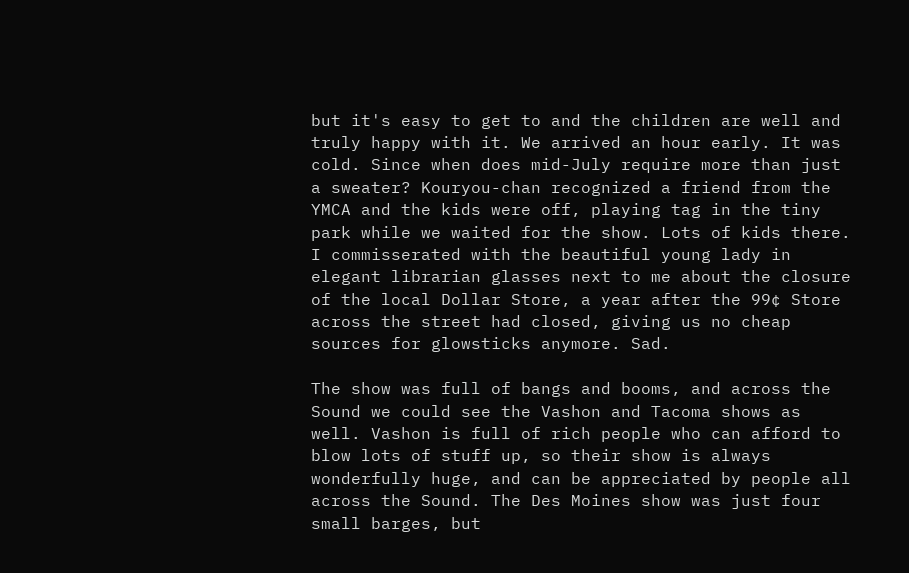but it's easy to get to and the children are well and truly happy with it. We arrived an hour early. It was cold. Since when does mid-July require more than just a sweater? Kouryou-chan recognized a friend from the YMCA and the kids were off, playing tag in the tiny park while we waited for the show. Lots of kids there. I commisserated with the beautiful young lady in elegant librarian glasses next to me about the closure of the local Dollar Store, a year after the 99¢ Store across the street had closed, giving us no cheap sources for glowsticks anymore. Sad.

The show was full of bangs and booms, and across the Sound we could see the Vashon and Tacoma shows as well. Vashon is full of rich people who can afford to blow lots of stuff up, so their show is always wonderfully huge, and can be appreciated by people all across the Sound. The Des Moines show was just four small barges, but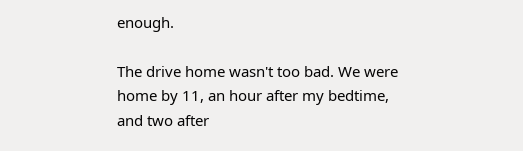enough.

The drive home wasn't too bad. We were home by 11, an hour after my bedtime, and two after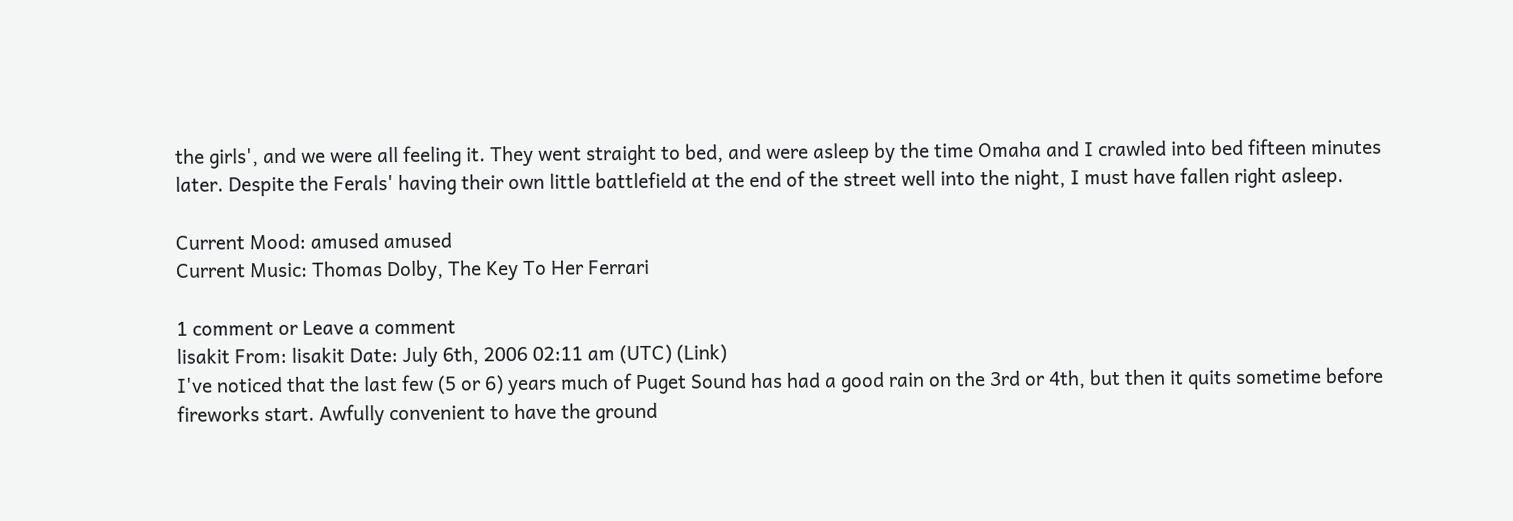the girls', and we were all feeling it. They went straight to bed, and were asleep by the time Omaha and I crawled into bed fifteen minutes later. Despite the Ferals' having their own little battlefield at the end of the street well into the night, I must have fallen right asleep.

Current Mood: amused amused
Current Music: Thomas Dolby, The Key To Her Ferrari

1 comment or Leave a comment
lisakit From: lisakit Date: July 6th, 2006 02:11 am (UTC) (Link)
I've noticed that the last few (5 or 6) years much of Puget Sound has had a good rain on the 3rd or 4th, but then it quits sometime before fireworks start. Awfully convenient to have the ground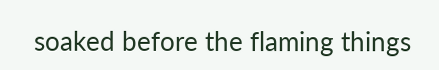soaked before the flaming things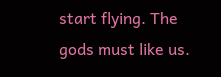start flying. The gods must like us.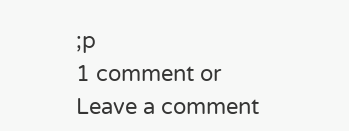;p
1 comment or Leave a comment